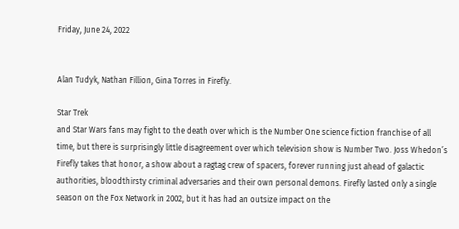Friday, June 24, 2022


Alan Tudyk, Nathan Fillion, Gina Torres in Firefly.

Star Trek
and Star Wars fans may fight to the death over which is the Number One science fiction franchise of all time, but there is surprisingly little disagreement over which television show is Number Two. Joss Whedon’s Firefly takes that honor, a show about a ragtag crew of spacers, forever running just ahead of galactic authorities, bloodthirsty criminal adversaries and their own personal demons. Firefly lasted only a single season on the Fox Network in 2002, but it has had an outsize impact on the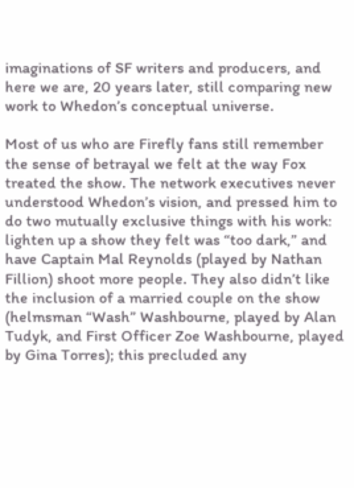imaginations of SF writers and producers, and here we are, 20 years later, still comparing new work to Whedon’s conceptual universe.

Most of us who are Firefly fans still remember the sense of betrayal we felt at the way Fox treated the show. The network executives never understood Whedon’s vision, and pressed him to do two mutually exclusive things with his work: lighten up a show they felt was “too dark,” and have Captain Mal Reynolds (played by Nathan Fillion) shoot more people. They also didn’t like the inclusion of a married couple on the show (helmsman “Wash” Washbourne, played by Alan Tudyk, and First Officer Zoe Washbourne, played by Gina Torres); this precluded any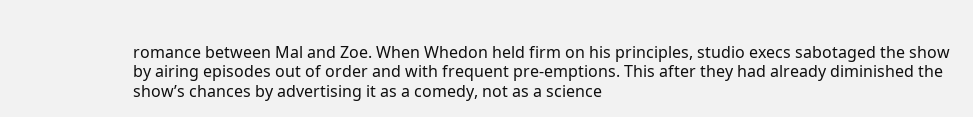romance between Mal and Zoe. When Whedon held firm on his principles, studio execs sabotaged the show by airing episodes out of order and with frequent pre-emptions. This after they had already diminished the show’s chances by advertising it as a comedy, not as a science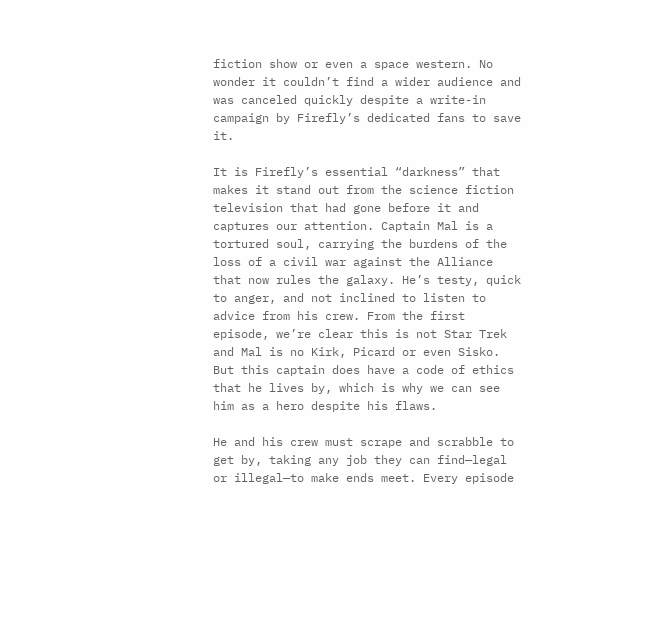fiction show or even a space western. No wonder it couldn’t find a wider audience and was canceled quickly despite a write-in campaign by Firefly’s dedicated fans to save it.

It is Firefly’s essential “darkness” that makes it stand out from the science fiction television that had gone before it and captures our attention. Captain Mal is a tortured soul, carrying the burdens of the loss of a civil war against the Alliance that now rules the galaxy. He’s testy, quick to anger, and not inclined to listen to advice from his crew. From the first episode, we’re clear this is not Star Trek and Mal is no Kirk, Picard or even Sisko. But this captain does have a code of ethics that he lives by, which is why we can see him as a hero despite his flaws.

He and his crew must scrape and scrabble to get by, taking any job they can find—legal or illegal—to make ends meet. Every episode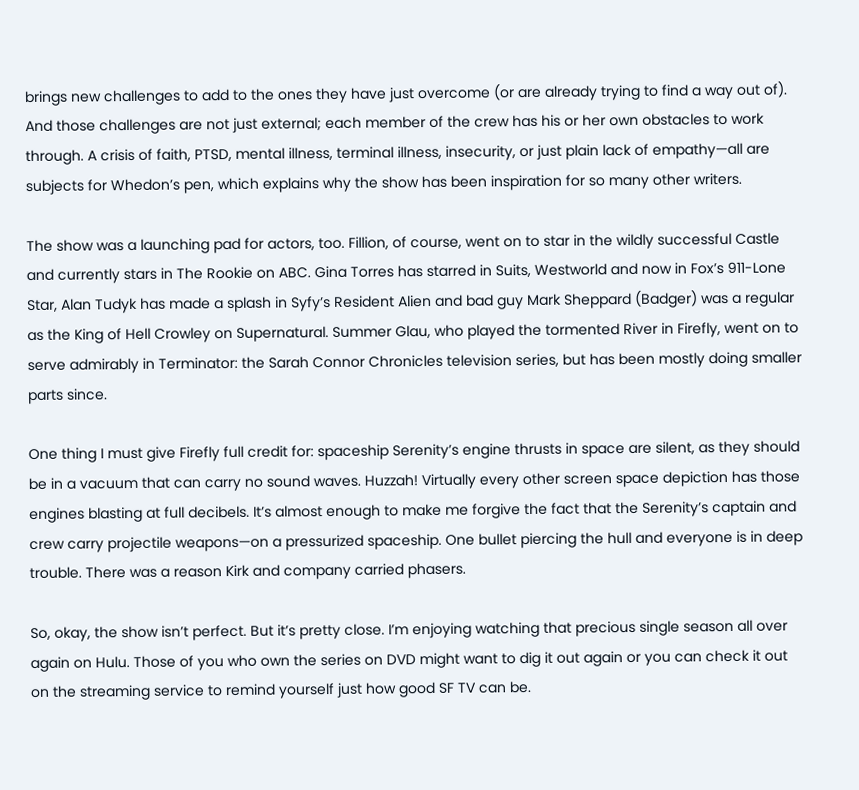brings new challenges to add to the ones they have just overcome (or are already trying to find a way out of). And those challenges are not just external; each member of the crew has his or her own obstacles to work through. A crisis of faith, PTSD, mental illness, terminal illness, insecurity, or just plain lack of empathy—all are subjects for Whedon’s pen, which explains why the show has been inspiration for so many other writers.

The show was a launching pad for actors, too. Fillion, of course, went on to star in the wildly successful Castle and currently stars in The Rookie on ABC. Gina Torres has starred in Suits, Westworld and now in Fox’s 911-Lone Star, Alan Tudyk has made a splash in Syfy’s Resident Alien and bad guy Mark Sheppard (Badger) was a regular as the King of Hell Crowley on Supernatural. Summer Glau, who played the tormented River in Firefly, went on to serve admirably in Terminator: the Sarah Connor Chronicles television series, but has been mostly doing smaller parts since.

One thing I must give Firefly full credit for: spaceship Serenity’s engine thrusts in space are silent, as they should be in a vacuum that can carry no sound waves. Huzzah! Virtually every other screen space depiction has those engines blasting at full decibels. It’s almost enough to make me forgive the fact that the Serenity’s captain and crew carry projectile weapons—on a pressurized spaceship. One bullet piercing the hull and everyone is in deep trouble. There was a reason Kirk and company carried phasers.

So, okay, the show isn’t perfect. But it’s pretty close. I’m enjoying watching that precious single season all over again on Hulu. Those of you who own the series on DVD might want to dig it out again or you can check it out on the streaming service to remind yourself just how good SF TV can be.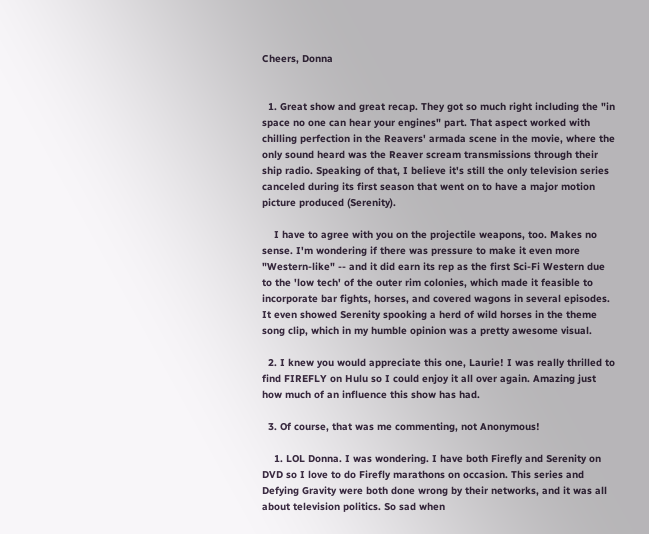Cheers, Donna


  1. Great show and great recap. They got so much right including the "in space no one can hear your engines" part. That aspect worked with chilling perfection in the Reavers' armada scene in the movie, where the only sound heard was the Reaver scream transmissions through their ship radio. Speaking of that, I believe it's still the only television series canceled during its first season that went on to have a major motion picture produced (Serenity).

    I have to agree with you on the projectile weapons, too. Makes no sense. I'm wondering if there was pressure to make it even more "Western-like" -- and it did earn its rep as the first Sci-Fi Western due to the 'low tech' of the outer rim colonies, which made it feasible to incorporate bar fights, horses, and covered wagons in several episodes. It even showed Serenity spooking a herd of wild horses in the theme song clip, which in my humble opinion was a pretty awesome visual.

  2. I knew you would appreciate this one, Laurie! I was really thrilled to find FIREFLY on Hulu so I could enjoy it all over again. Amazing just how much of an influence this show has had.

  3. Of course, that was me commenting, not Anonymous!

    1. LOL Donna. I was wondering. I have both Firefly and Serenity on DVD so I love to do Firefly marathons on occasion. This series and Defying Gravity were both done wrong by their networks, and it was all about television politics. So sad when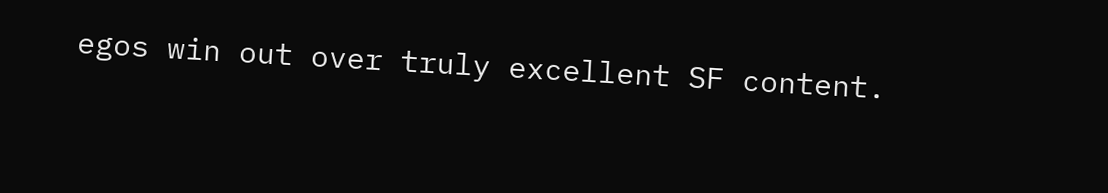egos win out over truly excellent SF content.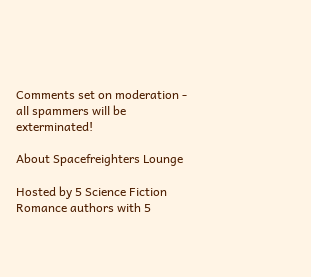Comments set on moderation - all spammers will be exterminated!

About Spacefreighters Lounge

Hosted by 5 Science Fiction Romance authors with 5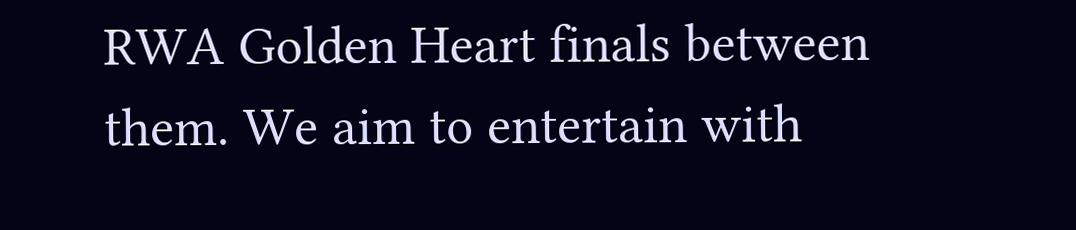RWA Golden Heart finals between them. We aim to entertain with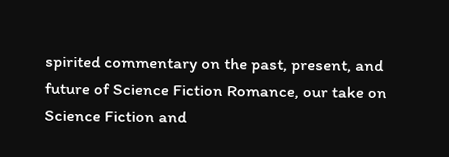spirited commentary on the past, present, and future of Science Fiction Romance, our take on Science Fiction and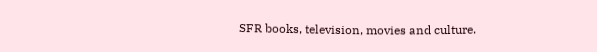SFR books, television, movies and culture.